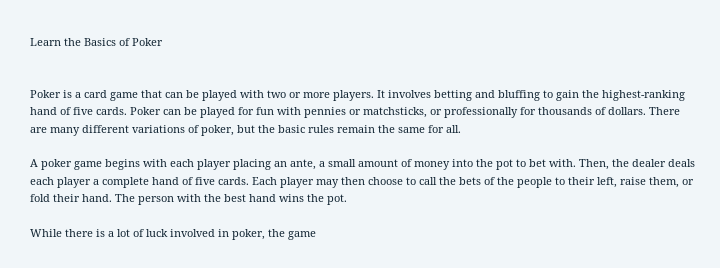Learn the Basics of Poker


Poker is a card game that can be played with two or more players. It involves betting and bluffing to gain the highest-ranking hand of five cards. Poker can be played for fun with pennies or matchsticks, or professionally for thousands of dollars. There are many different variations of poker, but the basic rules remain the same for all.

A poker game begins with each player placing an ante, a small amount of money into the pot to bet with. Then, the dealer deals each player a complete hand of five cards. Each player may then choose to call the bets of the people to their left, raise them, or fold their hand. The person with the best hand wins the pot.

While there is a lot of luck involved in poker, the game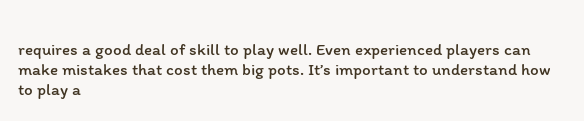requires a good deal of skill to play well. Even experienced players can make mistakes that cost them big pots. It’s important to understand how to play a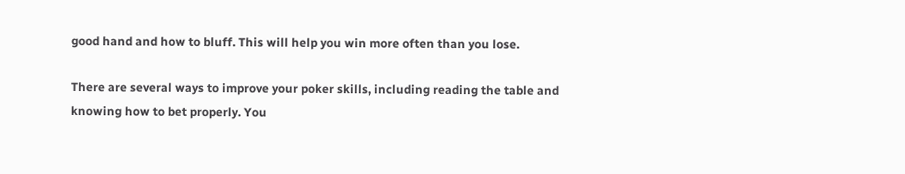good hand and how to bluff. This will help you win more often than you lose.

There are several ways to improve your poker skills, including reading the table and knowing how to bet properly. You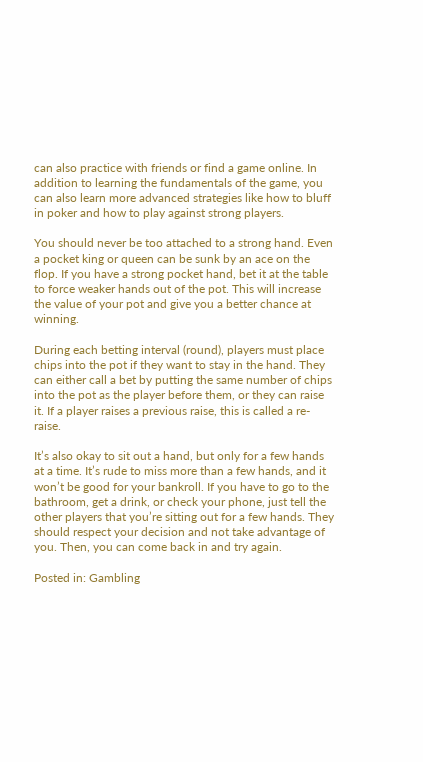can also practice with friends or find a game online. In addition to learning the fundamentals of the game, you can also learn more advanced strategies like how to bluff in poker and how to play against strong players.

You should never be too attached to a strong hand. Even a pocket king or queen can be sunk by an ace on the flop. If you have a strong pocket hand, bet it at the table to force weaker hands out of the pot. This will increase the value of your pot and give you a better chance at winning.

During each betting interval (round), players must place chips into the pot if they want to stay in the hand. They can either call a bet by putting the same number of chips into the pot as the player before them, or they can raise it. If a player raises a previous raise, this is called a re-raise.

It’s also okay to sit out a hand, but only for a few hands at a time. It’s rude to miss more than a few hands, and it won’t be good for your bankroll. If you have to go to the bathroom, get a drink, or check your phone, just tell the other players that you’re sitting out for a few hands. They should respect your decision and not take advantage of you. Then, you can come back in and try again.

Posted in: Gambling